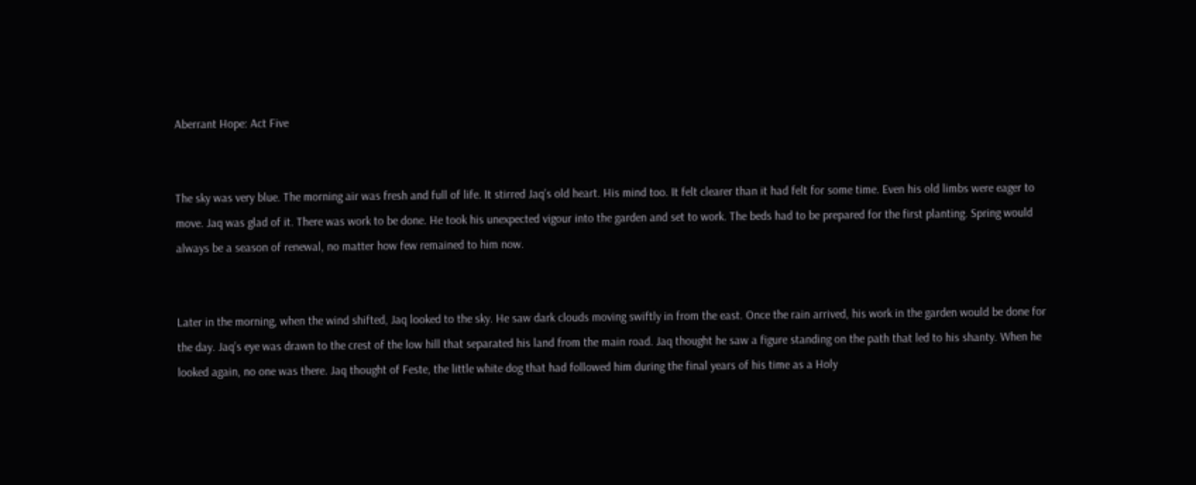Aberrant Hope: Act Five


The sky was very blue. The morning air was fresh and full of life. It stirred Jaq’s old heart. His mind too. It felt clearer than it had felt for some time. Even his old limbs were eager to move. Jaq was glad of it. There was work to be done. He took his unexpected vigour into the garden and set to work. The beds had to be prepared for the first planting. Spring would always be a season of renewal, no matter how few remained to him now.


Later in the morning, when the wind shifted, Jaq looked to the sky. He saw dark clouds moving swiftly in from the east. Once the rain arrived, his work in the garden would be done for the day. Jaq’s eye was drawn to the crest of the low hill that separated his land from the main road. Jaq thought he saw a figure standing on the path that led to his shanty. When he looked again, no one was there. Jaq thought of Feste, the little white dog that had followed him during the final years of his time as a Holy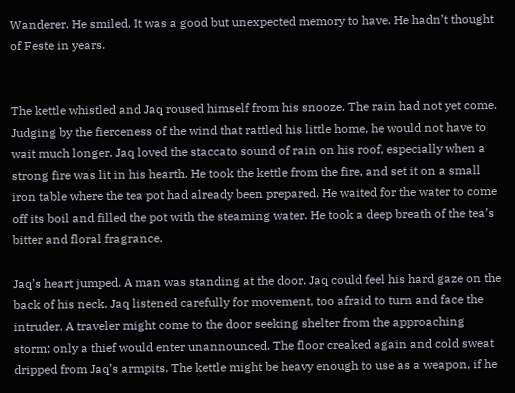Wanderer. He smiled. It was a good but unexpected memory to have. He hadn’t thought of Feste in years.


The kettle whistled and Jaq roused himself from his snooze. The rain had not yet come. Judging by the fierceness of the wind that rattled his little home, he would not have to wait much longer. Jaq loved the staccato sound of rain on his roof, especially when a strong fire was lit in his hearth. He took the kettle from the fire, and set it on a small iron table where the tea pot had already been prepared. He waited for the water to come off its boil and filled the pot with the steaming water. He took a deep breath of the tea’s bitter and floral fragrance.

Jaq’s heart jumped. A man was standing at the door. Jaq could feel his hard gaze on the back of his neck. Jaq listened carefully for movement, too afraid to turn and face the intruder. A traveler might come to the door seeking shelter from the approaching storm; only a thief would enter unannounced. The floor creaked again and cold sweat dripped from Jaq’s armpits. The kettle might be heavy enough to use as a weapon, if he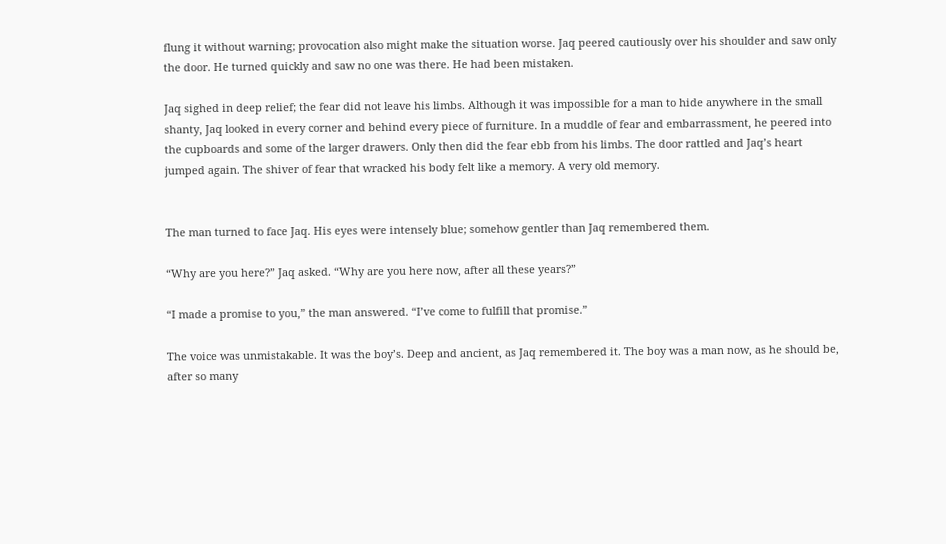flung it without warning; provocation also might make the situation worse. Jaq peered cautiously over his shoulder and saw only the door. He turned quickly and saw no one was there. He had been mistaken.

Jaq sighed in deep relief; the fear did not leave his limbs. Although it was impossible for a man to hide anywhere in the small shanty, Jaq looked in every corner and behind every piece of furniture. In a muddle of fear and embarrassment, he peered into the cupboards and some of the larger drawers. Only then did the fear ebb from his limbs. The door rattled and Jaq’s heart jumped again. The shiver of fear that wracked his body felt like a memory. A very old memory.


The man turned to face Jaq. His eyes were intensely blue; somehow gentler than Jaq remembered them.

“Why are you here?” Jaq asked. “Why are you here now, after all these years?”

“I made a promise to you,” the man answered. “I’ve come to fulfill that promise.”

The voice was unmistakable. It was the boy’s. Deep and ancient, as Jaq remembered it. The boy was a man now, as he should be, after so many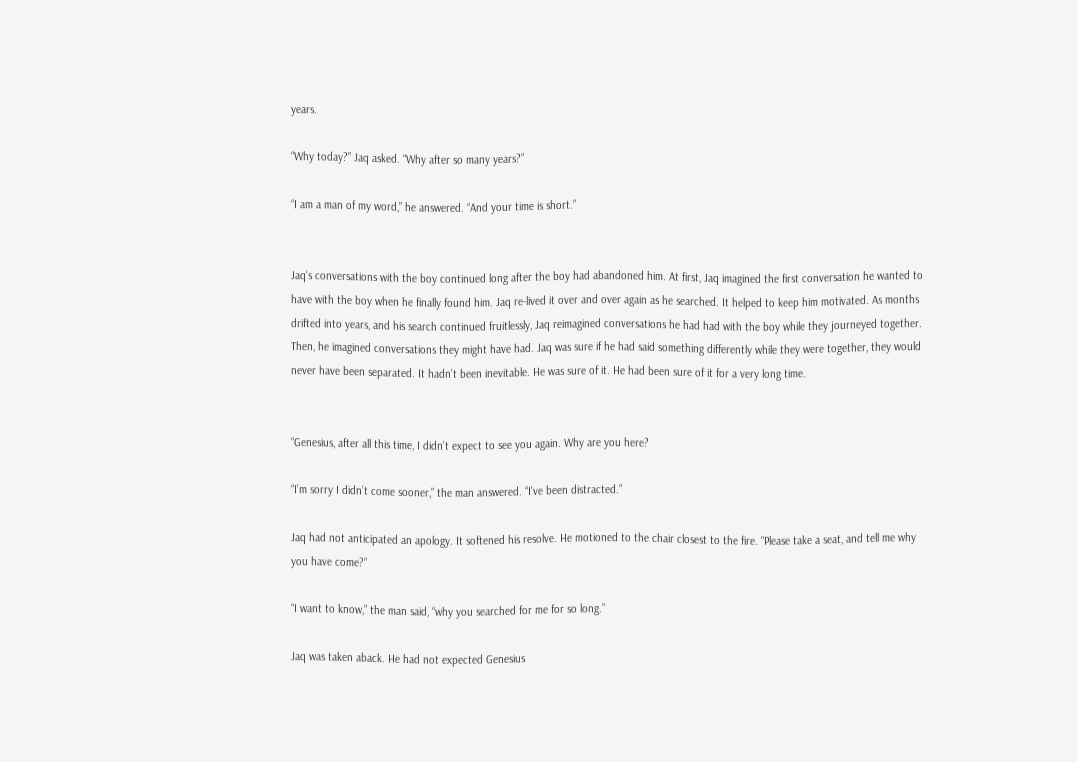years.

“Why today?” Jaq asked. “Why after so many years?”

“I am a man of my word,” he answered. “And your time is short.”


Jaq’s conversations with the boy continued long after the boy had abandoned him. At first, Jaq imagined the first conversation he wanted to have with the boy when he finally found him. Jaq re-lived it over and over again as he searched. It helped to keep him motivated. As months drifted into years, and his search continued fruitlessly, Jaq reimagined conversations he had had with the boy while they journeyed together. Then, he imagined conversations they might have had. Jaq was sure if he had said something differently while they were together, they would never have been separated. It hadn’t been inevitable. He was sure of it. He had been sure of it for a very long time.


“Genesius, after all this time, I didn’t expect to see you again. Why are you here?

“I’m sorry I didn’t come sooner,” the man answered. “I’ve been distracted.”

Jaq had not anticipated an apology. It softened his resolve. He motioned to the chair closest to the fire. “Please take a seat, and tell me why you have come?”

“I want to know,” the man said, “why you searched for me for so long.”

Jaq was taken aback. He had not expected Genesius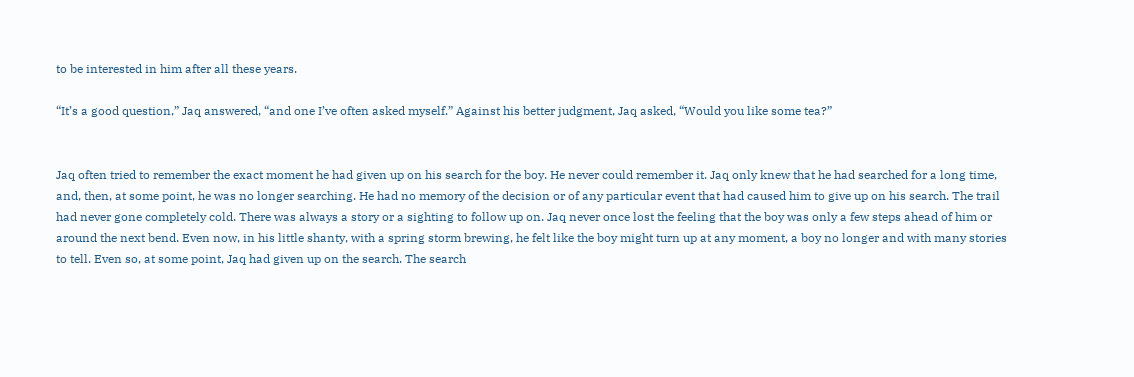to be interested in him after all these years.

“It’s a good question,” Jaq answered, “and one I’ve often asked myself.” Against his better judgment, Jaq asked, “Would you like some tea?”


Jaq often tried to remember the exact moment he had given up on his search for the boy. He never could remember it. Jaq only knew that he had searched for a long time, and, then, at some point, he was no longer searching. He had no memory of the decision or of any particular event that had caused him to give up on his search. The trail had never gone completely cold. There was always a story or a sighting to follow up on. Jaq never once lost the feeling that the boy was only a few steps ahead of him or around the next bend. Even now, in his little shanty, with a spring storm brewing, he felt like the boy might turn up at any moment, a boy no longer and with many stories to tell. Even so, at some point, Jaq had given up on the search. The search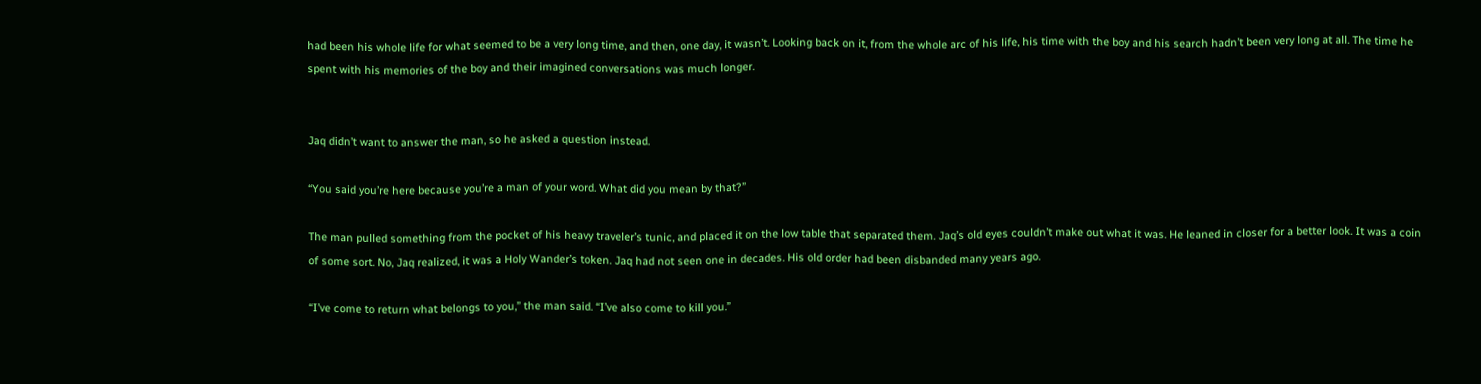had been his whole life for what seemed to be a very long time, and then, one day, it wasn’t. Looking back on it, from the whole arc of his life, his time with the boy and his search hadn’t been very long at all. The time he spent with his memories of the boy and their imagined conversations was much longer.


Jaq didn’t want to answer the man, so he asked a question instead.

“You said you’re here because you’re a man of your word. What did you mean by that?”

The man pulled something from the pocket of his heavy traveler’s tunic, and placed it on the low table that separated them. Jaq’s old eyes couldn’t make out what it was. He leaned in closer for a better look. It was a coin of some sort. No, Jaq realized, it was a Holy Wander’s token. Jaq had not seen one in decades. His old order had been disbanded many years ago.

“I’ve come to return what belongs to you,” the man said. “I’ve also come to kill you.”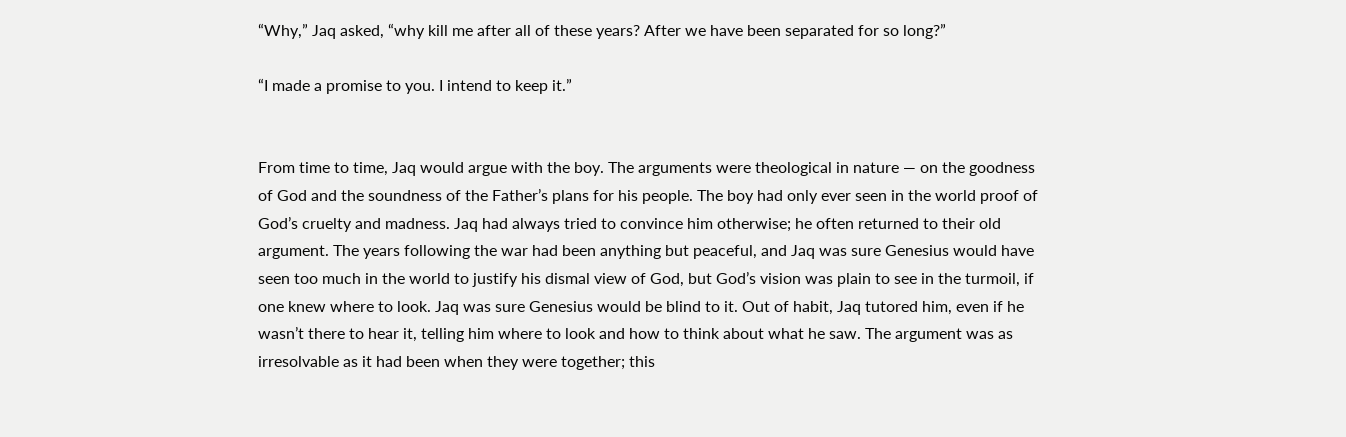“Why,” Jaq asked, “why kill me after all of these years? After we have been separated for so long?”

“I made a promise to you. I intend to keep it.”


From time to time, Jaq would argue with the boy. The arguments were theological in nature — on the goodness of God and the soundness of the Father’s plans for his people. The boy had only ever seen in the world proof of God’s cruelty and madness. Jaq had always tried to convince him otherwise; he often returned to their old argument. The years following the war had been anything but peaceful, and Jaq was sure Genesius would have seen too much in the world to justify his dismal view of God, but God’s vision was plain to see in the turmoil, if one knew where to look. Jaq was sure Genesius would be blind to it. Out of habit, Jaq tutored him, even if he wasn’t there to hear it, telling him where to look and how to think about what he saw. The argument was as irresolvable as it had been when they were together; this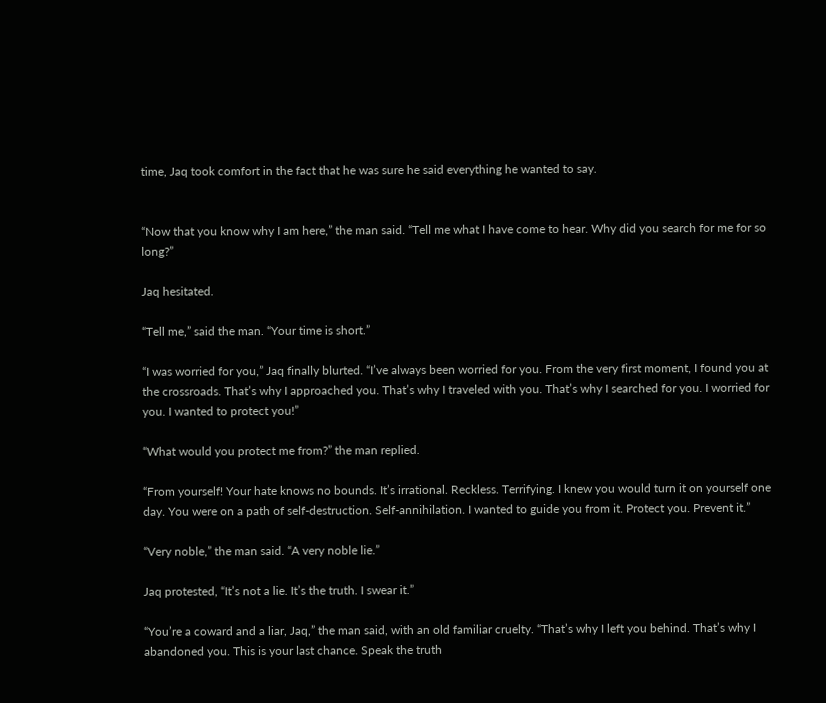time, Jaq took comfort in the fact that he was sure he said everything he wanted to say.


“Now that you know why I am here,” the man said. “Tell me what I have come to hear. Why did you search for me for so long?”

Jaq hesitated.

“Tell me,” said the man. “Your time is short.”

“I was worried for you,” Jaq finally blurted. “I’ve always been worried for you. From the very first moment, I found you at the crossroads. That’s why I approached you. That’s why I traveled with you. That’s why I searched for you. I worried for you. I wanted to protect you!”

“What would you protect me from?” the man replied.

“From yourself! Your hate knows no bounds. It’s irrational. Reckless. Terrifying. I knew you would turn it on yourself one day. You were on a path of self-destruction. Self-annihilation. I wanted to guide you from it. Protect you. Prevent it.”

“Very noble,” the man said. “A very noble lie.”

Jaq protested, “It’s not a lie. It’s the truth. I swear it.”

“You’re a coward and a liar, Jaq,” the man said, with an old familiar cruelty. “That’s why I left you behind. That’s why I abandoned you. This is your last chance. Speak the truth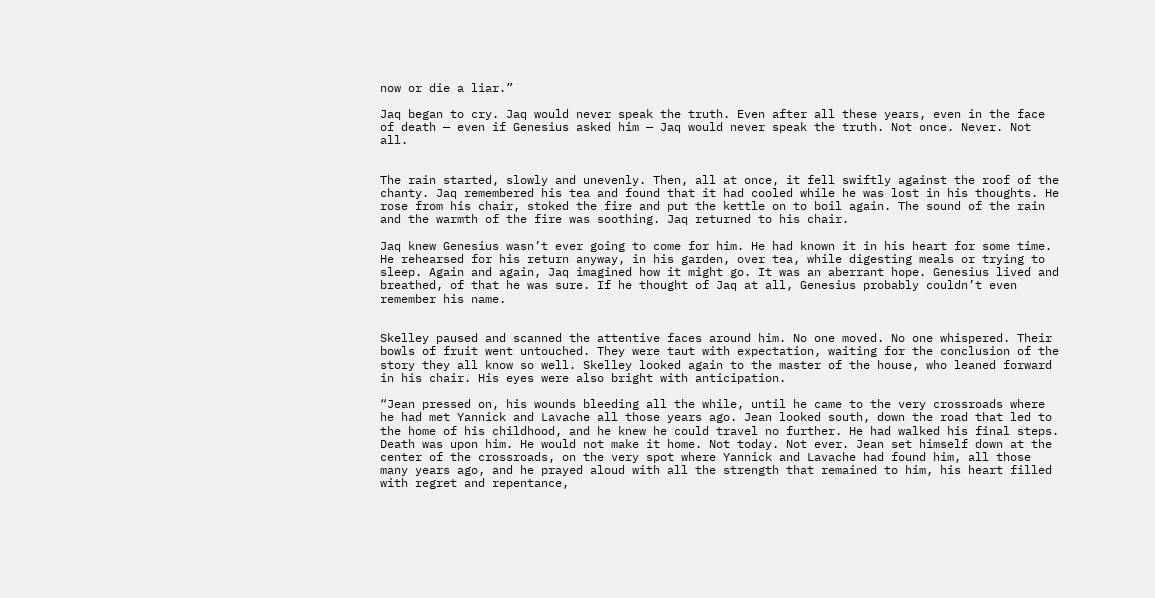now or die a liar.”

Jaq began to cry. Jaq would never speak the truth. Even after all these years, even in the face of death — even if Genesius asked him — Jaq would never speak the truth. Not once. Never. Not all.


The rain started, slowly and unevenly. Then, all at once, it fell swiftly against the roof of the chanty. Jaq remembered his tea and found that it had cooled while he was lost in his thoughts. He rose from his chair, stoked the fire and put the kettle on to boil again. The sound of the rain and the warmth of the fire was soothing. Jaq returned to his chair.

Jaq knew Genesius wasn’t ever going to come for him. He had known it in his heart for some time. He rehearsed for his return anyway, in his garden, over tea, while digesting meals or trying to sleep. Again and again, Jaq imagined how it might go. It was an aberrant hope. Genesius lived and breathed, of that he was sure. If he thought of Jaq at all, Genesius probably couldn’t even remember his name.


Skelley paused and scanned the attentive faces around him. No one moved. No one whispered. Their bowls of fruit went untouched. They were taut with expectation, waiting for the conclusion of the story they all know so well. Skelley looked again to the master of the house, who leaned forward in his chair. His eyes were also bright with anticipation.

“Jean pressed on, his wounds bleeding all the while, until he came to the very crossroads where he had met Yannick and Lavache all those years ago. Jean looked south, down the road that led to the home of his childhood, and he knew he could travel no further. He had walked his final steps. Death was upon him. He would not make it home. Not today. Not ever. Jean set himself down at the center of the crossroads, on the very spot where Yannick and Lavache had found him, all those many years ago, and he prayed aloud with all the strength that remained to him, his heart filled with regret and repentance,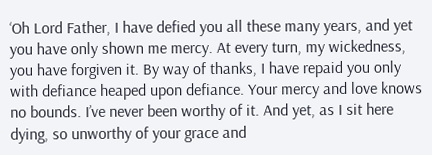‘Oh Lord Father, I have defied you all these many years, and yet you have only shown me mercy. At every turn, my wickedness, you have forgiven it. By way of thanks, I have repaid you only with defiance heaped upon defiance. Your mercy and love knows no bounds. I’ve never been worthy of it. And yet, as I sit here dying, so unworthy of your grace and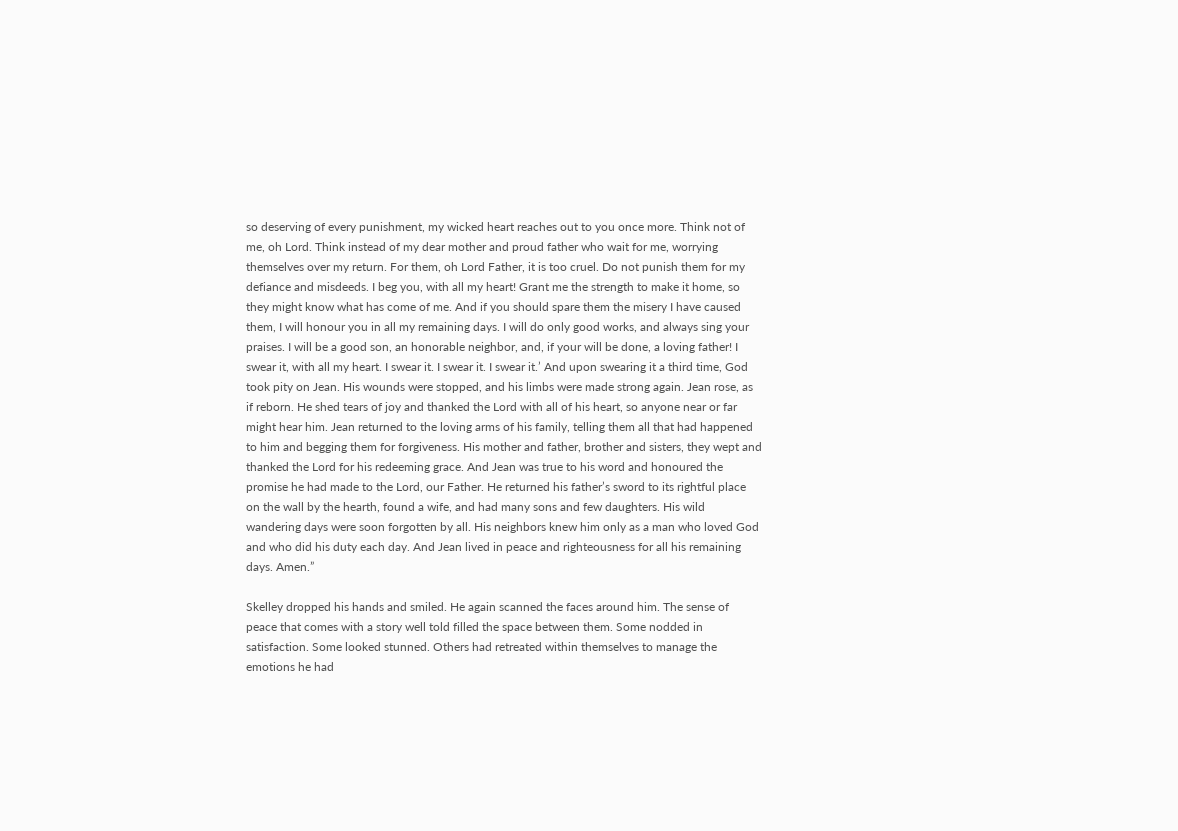so deserving of every punishment, my wicked heart reaches out to you once more. Think not of me, oh Lord. Think instead of my dear mother and proud father who wait for me, worrying themselves over my return. For them, oh Lord Father, it is too cruel. Do not punish them for my defiance and misdeeds. I beg you, with all my heart! Grant me the strength to make it home, so they might know what has come of me. And if you should spare them the misery I have caused them, I will honour you in all my remaining days. I will do only good works, and always sing your praises. I will be a good son, an honorable neighbor, and, if your will be done, a loving father! I swear it, with all my heart. I swear it. I swear it. I swear it.’ And upon swearing it a third time, God took pity on Jean. His wounds were stopped, and his limbs were made strong again. Jean rose, as if reborn. He shed tears of joy and thanked the Lord with all of his heart, so anyone near or far might hear him. Jean returned to the loving arms of his family, telling them all that had happened to him and begging them for forgiveness. His mother and father, brother and sisters, they wept and thanked the Lord for his redeeming grace. And Jean was true to his word and honoured the promise he had made to the Lord, our Father. He returned his father’s sword to its rightful place on the wall by the hearth, found a wife, and had many sons and few daughters. His wild wandering days were soon forgotten by all. His neighbors knew him only as a man who loved God and who did his duty each day. And Jean lived in peace and righteousness for all his remaining days. Amen.”

Skelley dropped his hands and smiled. He again scanned the faces around him. The sense of peace that comes with a story well told filled the space between them. Some nodded in satisfaction. Some looked stunned. Others had retreated within themselves to manage the emotions he had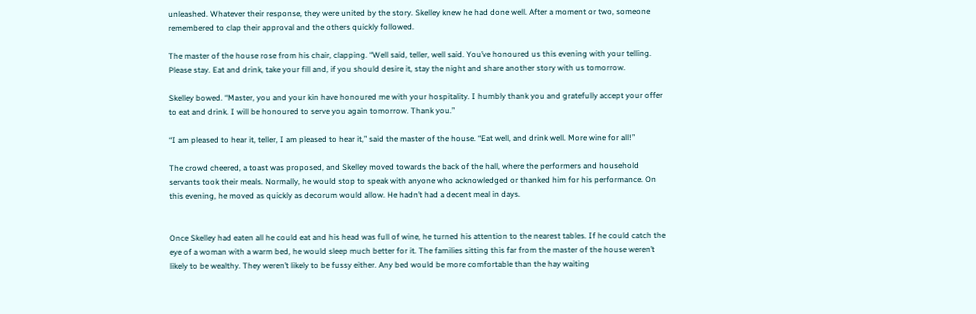unleashed. Whatever their response, they were united by the story. Skelley knew he had done well. After a moment or two, someone remembered to clap their approval and the others quickly followed.

The master of the house rose from his chair, clapping. “Well said, teller, well said. You’ve honoured us this evening with your telling. Please stay. Eat and drink, take your fill and, if you should desire it, stay the night and share another story with us tomorrow.

Skelley bowed. “Master, you and your kin have honoured me with your hospitality. I humbly thank you and gratefully accept your offer to eat and drink. I will be honoured to serve you again tomorrow. Thank you.”

“I am pleased to hear it, teller, I am pleased to hear it,” said the master of the house. “Eat well, and drink well. More wine for all!”

The crowd cheered, a toast was proposed, and Skelley moved towards the back of the hall, where the performers and household servants took their meals. Normally, he would stop to speak with anyone who acknowledged or thanked him for his performance. On this evening, he moved as quickly as decorum would allow. He hadn’t had a decent meal in days.


Once Skelley had eaten all he could eat and his head was full of wine, he turned his attention to the nearest tables. If he could catch the eye of a woman with a warm bed, he would sleep much better for it. The families sitting this far from the master of the house weren’t likely to be wealthy. They weren’t likely to be fussy either. Any bed would be more comfortable than the hay waiting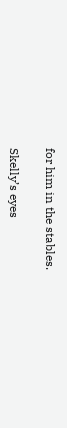for him in the stables.

Skelly’s eyes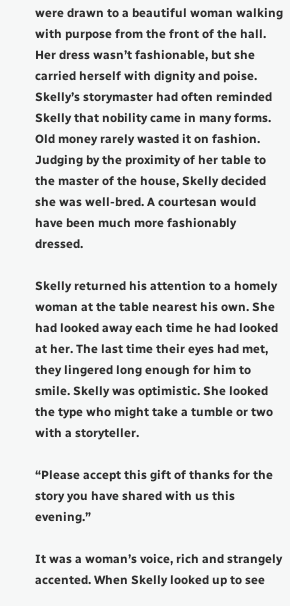were drawn to a beautiful woman walking with purpose from the front of the hall. Her dress wasn’t fashionable, but she carried herself with dignity and poise. Skelly’s storymaster had often reminded Skelly that nobility came in many forms. Old money rarely wasted it on fashion. Judging by the proximity of her table to the master of the house, Skelly decided she was well-bred. A courtesan would have been much more fashionably dressed.

Skelly returned his attention to a homely woman at the table nearest his own. She had looked away each time he had looked at her. The last time their eyes had met, they lingered long enough for him to smile. Skelly was optimistic. She looked the type who might take a tumble or two with a storyteller.

“Please accept this gift of thanks for the story you have shared with us this evening.”

It was a woman’s voice, rich and strangely accented. When Skelly looked up to see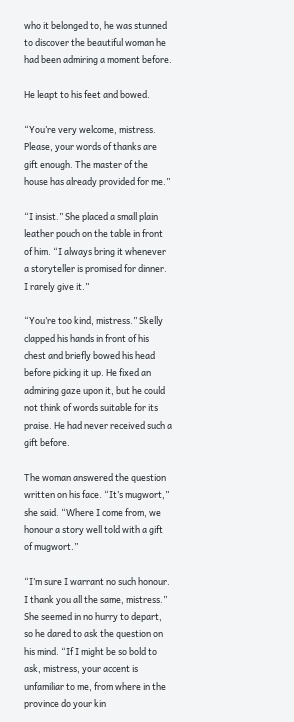who it belonged to, he was stunned to discover the beautiful woman he had been admiring a moment before.

He leapt to his feet and bowed.

“You’re very welcome, mistress. Please, your words of thanks are gift enough. The master of the house has already provided for me.”

“I insist.” She placed a small plain leather pouch on the table in front of him. “I always bring it whenever a storyteller is promised for dinner. I rarely give it.”

“You’re too kind, mistress.” Skelly clapped his hands in front of his chest and briefly bowed his head before picking it up. He fixed an admiring gaze upon it, but he could not think of words suitable for its praise. He had never received such a gift before.

The woman answered the question written on his face. “It’s mugwort,” she said. “Where I come from, we honour a story well told with a gift of mugwort.”

“I’m sure I warrant no such honour. I thank you all the same, mistress.” She seemed in no hurry to depart, so he dared to ask the question on his mind. “If I might be so bold to ask, mistress, your accent is unfamiliar to me, from where in the province do your kin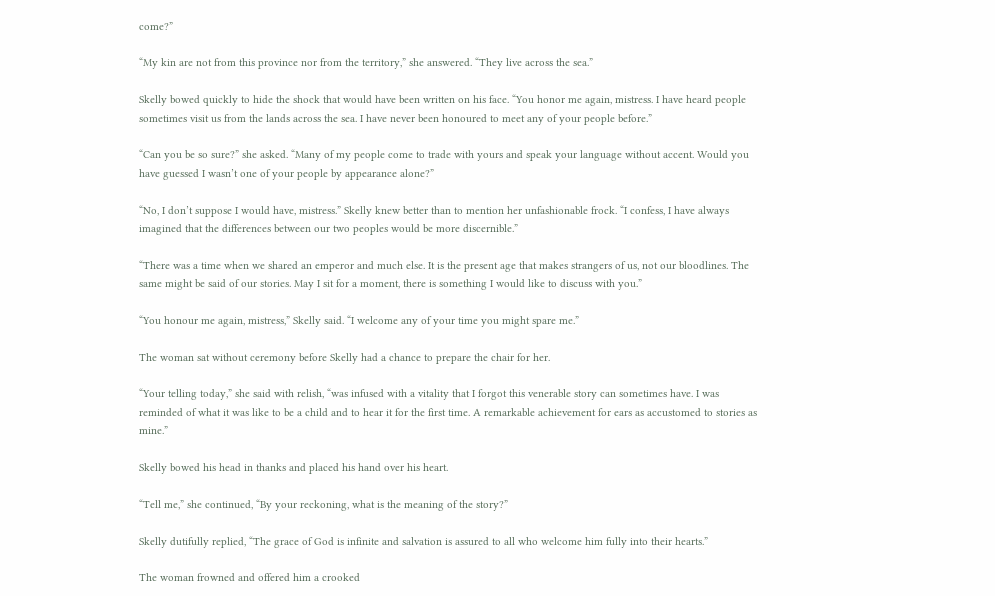come?”

“My kin are not from this province nor from the territory,” she answered. “They live across the sea.”

Skelly bowed quickly to hide the shock that would have been written on his face. “You honor me again, mistress. I have heard people sometimes visit us from the lands across the sea. I have never been honoured to meet any of your people before.”

“Can you be so sure?” she asked. “Many of my people come to trade with yours and speak your language without accent. Would you have guessed I wasn’t one of your people by appearance alone?”

“No, I don’t suppose I would have, mistress.” Skelly knew better than to mention her unfashionable frock. “I confess, I have always imagined that the differences between our two peoples would be more discernible.”

“There was a time when we shared an emperor and much else. It is the present age that makes strangers of us, not our bloodlines. The same might be said of our stories. May I sit for a moment, there is something I would like to discuss with you.”

“You honour me again, mistress,” Skelly said. “I welcome any of your time you might spare me.”

The woman sat without ceremony before Skelly had a chance to prepare the chair for her.

“Your telling today,” she said with relish, “was infused with a vitality that I forgot this venerable story can sometimes have. I was reminded of what it was like to be a child and to hear it for the first time. A remarkable achievement for ears as accustomed to stories as mine.”

Skelly bowed his head in thanks and placed his hand over his heart.

“Tell me,” she continued, “By your reckoning, what is the meaning of the story?”

Skelly dutifully replied, “The grace of God is infinite and salvation is assured to all who welcome him fully into their hearts.”

The woman frowned and offered him a crooked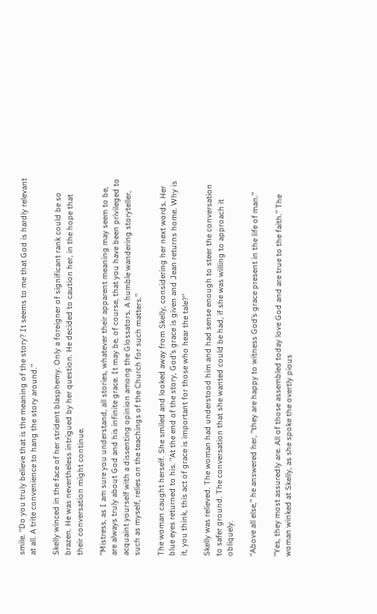smile. “Do you truly believe that is the meaning of the story? It seems to me that God is hardly relevant at all. A trite convenience to hang the story around.”

Skelly winced in the face of her strident blasphemy. Only a foreigner of significant rank could be so brazen. He was nevertheless intrigued by her question. He decided to caution her, in the hope that their conversation might continue.

“Mistress, as I am sure you understand, all stories, whatever their apparent meaning may seem to be, are always truly about God and his infinite grace. It may be, of course, that you have been privileged to acquaint yourself with a dissenting opinion among the Glossators. A humble wandering storyteller, such as myself, relies on the teachings of the Church for such matters.”

The woman caught herself. She smiled and looked away from Skelly, considering her next words. Her blue eyes returned to his. “At the end of the story, God’s grace is given and Jean returns home. Why is it, you think, this act of grace is important for those who hear the tale?”

Skelly was relieved. The woman had understood him and had sense enough to steer the conversation to safer ground. The conversation that she wanted could be had, if she was willing to approach it obliquely.

“Above all else,” he answered her, “they are happy to witness God’s grace present in the life of man.”

“Yes, they most assuredly are. All of those assembled today love God and are true to the faith.” The woman winked at Skelly, as she spoke the overtly pious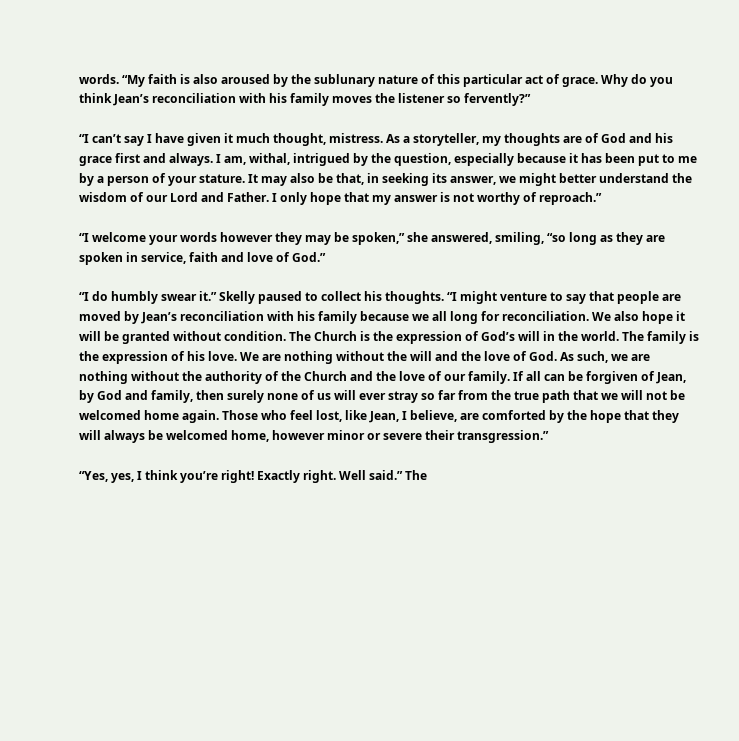words. “My faith is also aroused by the sublunary nature of this particular act of grace. Why do you think Jean’s reconciliation with his family moves the listener so fervently?”

“I can’t say I have given it much thought, mistress. As a storyteller, my thoughts are of God and his grace first and always. I am, withal, intrigued by the question, especially because it has been put to me by a person of your stature. It may also be that, in seeking its answer, we might better understand the wisdom of our Lord and Father. I only hope that my answer is not worthy of reproach.”

“I welcome your words however they may be spoken,” she answered, smiling, “so long as they are spoken in service, faith and love of God.”

“I do humbly swear it.” Skelly paused to collect his thoughts. “I might venture to say that people are moved by Jean’s reconciliation with his family because we all long for reconciliation. We also hope it will be granted without condition. The Church is the expression of God’s will in the world. The family is the expression of his love. We are nothing without the will and the love of God. As such, we are nothing without the authority of the Church and the love of our family. If all can be forgiven of Jean, by God and family, then surely none of us will ever stray so far from the true path that we will not be welcomed home again. Those who feel lost, like Jean, I believe, are comforted by the hope that they will always be welcomed home, however minor or severe their transgression.”

“Yes, yes, I think you’re right! Exactly right. Well said.” The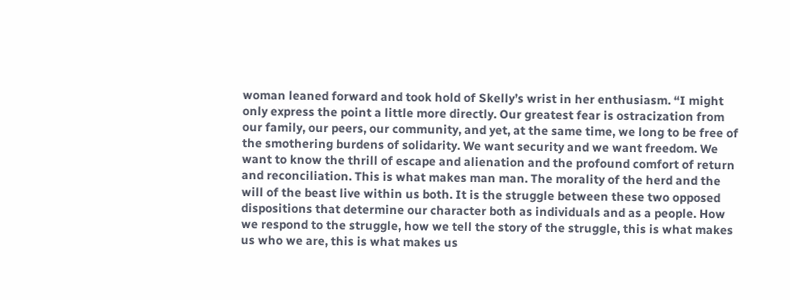woman leaned forward and took hold of Skelly’s wrist in her enthusiasm. “I might only express the point a little more directly. Our greatest fear is ostracization from our family, our peers, our community, and yet, at the same time, we long to be free of the smothering burdens of solidarity. We want security and we want freedom. We want to know the thrill of escape and alienation and the profound comfort of return and reconciliation. This is what makes man man. The morality of the herd and the will of the beast live within us both. It is the struggle between these two opposed dispositions that determine our character both as individuals and as a people. How we respond to the struggle, how we tell the story of the struggle, this is what makes us who we are, this is what makes us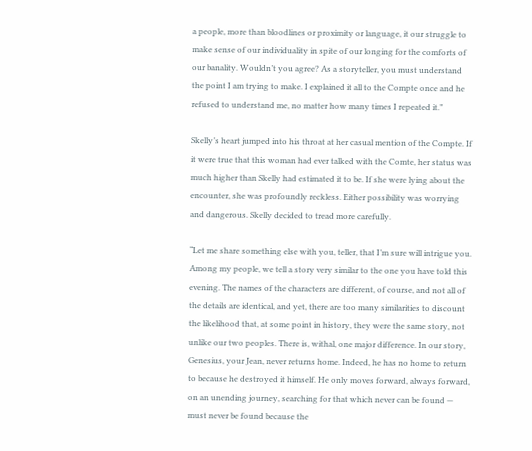a people, more than bloodlines or proximity or language, it our struggle to make sense of our individuality in spite of our longing for the comforts of our banality. Wouldn’t you agree? As a storyteller, you must understand the point I am trying to make. I explained it all to the Compte once and he refused to understand me, no matter how many times I repeated it.”

Skelly’s heart jumped into his throat at her casual mention of the Compte. If it were true that this woman had ever talked with the Comte, her status was much higher than Skelly had estimated it to be. If she were lying about the encounter, she was profoundly reckless. Either possibility was worrying and dangerous. Skelly decided to tread more carefully.

“Let me share something else with you, teller, that I’m sure will intrigue you. Among my people, we tell a story very similar to the one you have told this evening. The names of the characters are different, of course, and not all of the details are identical, and yet, there are too many similarities to discount the likelihood that, at some point in history, they were the same story, not unlike our two peoples. There is, withal, one major difference. In our story, Genesius, your Jean, never returns home. Indeed, he has no home to return to because he destroyed it himself. He only moves forward, always forward, on an unending journey, searching for that which never can be found — must never be found because the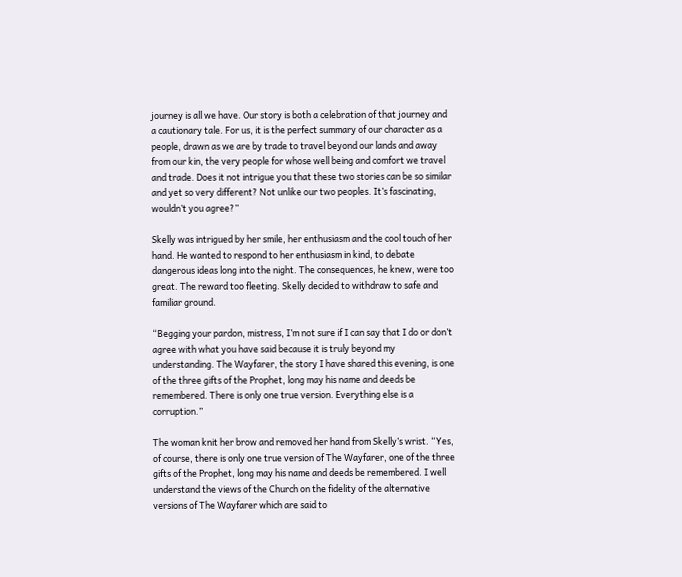journey is all we have. Our story is both a celebration of that journey and a cautionary tale. For us, it is the perfect summary of our character as a people, drawn as we are by trade to travel beyond our lands and away from our kin, the very people for whose well being and comfort we travel and trade. Does it not intrigue you that these two stories can be so similar and yet so very different? Not unlike our two peoples. It’s fascinating, wouldn’t you agree?”

Skelly was intrigued by her smile, her enthusiasm and the cool touch of her hand. He wanted to respond to her enthusiasm in kind, to debate dangerous ideas long into the night. The consequences, he knew, were too great. The reward too fleeting. Skelly decided to withdraw to safe and familiar ground.

“Begging your pardon, mistress, I’m not sure if I can say that I do or don’t agree with what you have said because it is truly beyond my understanding. The Wayfarer, the story I have shared this evening, is one of the three gifts of the Prophet, long may his name and deeds be remembered. There is only one true version. Everything else is a corruption.”

The woman knit her brow and removed her hand from Skelly’s wrist. “Yes, of course, there is only one true version of The Wayfarer, one of the three gifts of the Prophet, long may his name and deeds be remembered. I well understand the views of the Church on the fidelity of the alternative versions of The Wayfarer which are said to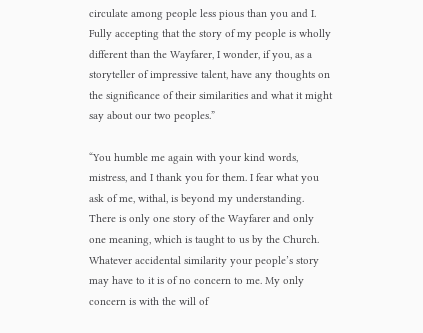circulate among people less pious than you and I. Fully accepting that the story of my people is wholly different than the Wayfarer, I wonder, if you, as a storyteller of impressive talent, have any thoughts on the significance of their similarities and what it might say about our two peoples.”

“You humble me again with your kind words, mistress, and I thank you for them. I fear what you ask of me, withal, is beyond my understanding. There is only one story of the Wayfarer and only one meaning, which is taught to us by the Church. Whatever accidental similarity your people’s story may have to it is of no concern to me. My only concern is with the will of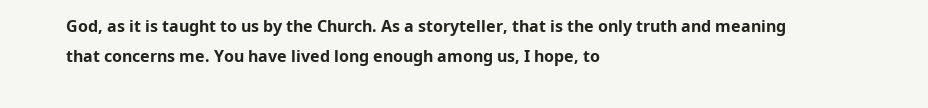God, as it is taught to us by the Church. As a storyteller, that is the only truth and meaning that concerns me. You have lived long enough among us, I hope, to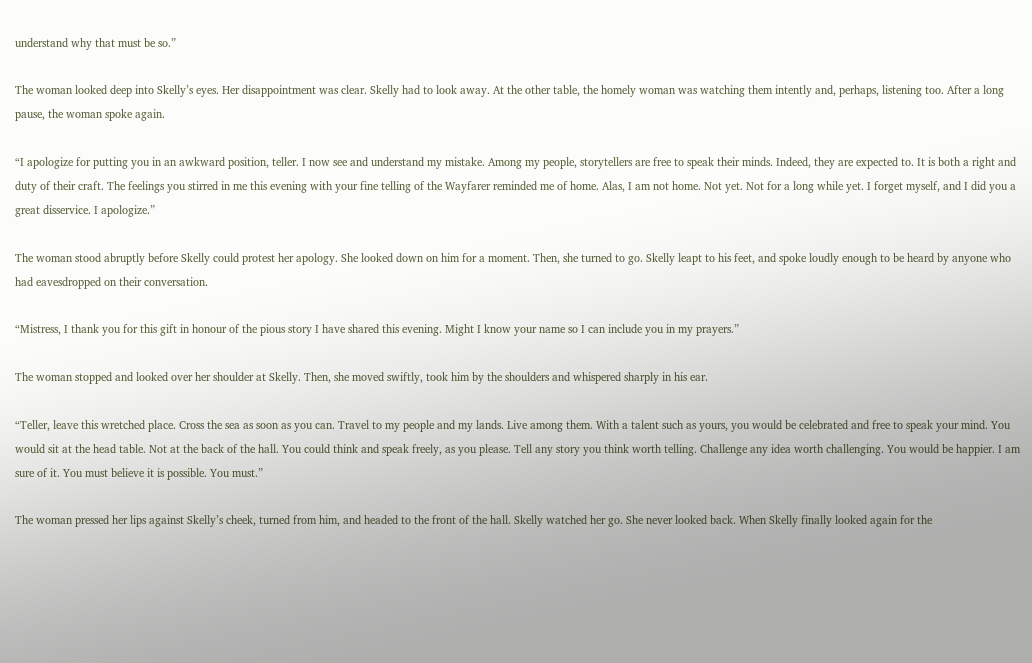understand why that must be so.”

The woman looked deep into Skelly’s eyes. Her disappointment was clear. Skelly had to look away. At the other table, the homely woman was watching them intently and, perhaps, listening too. After a long pause, the woman spoke again.

“I apologize for putting you in an awkward position, teller. I now see and understand my mistake. Among my people, storytellers are free to speak their minds. Indeed, they are expected to. It is both a right and duty of their craft. The feelings you stirred in me this evening with your fine telling of the Wayfarer reminded me of home. Alas, I am not home. Not yet. Not for a long while yet. I forget myself, and I did you a great disservice. I apologize.”

The woman stood abruptly before Skelly could protest her apology. She looked down on him for a moment. Then, she turned to go. Skelly leapt to his feet, and spoke loudly enough to be heard by anyone who had eavesdropped on their conversation.

“Mistress, I thank you for this gift in honour of the pious story I have shared this evening. Might I know your name so I can include you in my prayers.”

The woman stopped and looked over her shoulder at Skelly. Then, she moved swiftly, took him by the shoulders and whispered sharply in his ear.

“Teller, leave this wretched place. Cross the sea as soon as you can. Travel to my people and my lands. Live among them. With a talent such as yours, you would be celebrated and free to speak your mind. You would sit at the head table. Not at the back of the hall. You could think and speak freely, as you please. Tell any story you think worth telling. Challenge any idea worth challenging. You would be happier. I am sure of it. You must believe it is possible. You must.”

The woman pressed her lips against Skelly’s cheek, turned from him, and headed to the front of the hall. Skelly watched her go. She never looked back. When Skelly finally looked again for the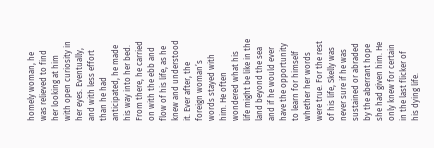homely woman, he was relieved to find her looking at him with open curiosity in her eyes. Eventually, and with less effort than he had anticipated, he made his way into her bed. From there, he carried on with the ebb and flow of his life, as he knew and understood it. Ever after, the foreign woman’s words stayed with him. He often wondered what his life might be like in the land beyond the sea and if he would ever have the opportunity to learn for himself whether her words were true. For the rest of his life, Skelly was never sure if he was sustained or abraded by the aberrant hope she had given him. He only knew for certain in the last flicker of his dying life.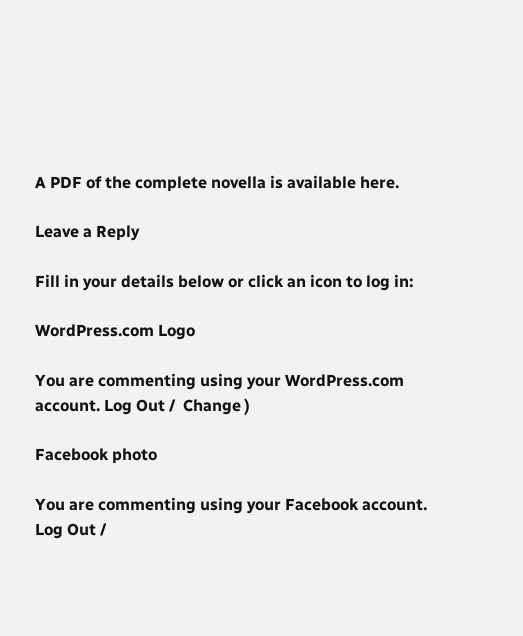A PDF of the complete novella is available here.

Leave a Reply

Fill in your details below or click an icon to log in:

WordPress.com Logo

You are commenting using your WordPress.com account. Log Out /  Change )

Facebook photo

You are commenting using your Facebook account. Log Out /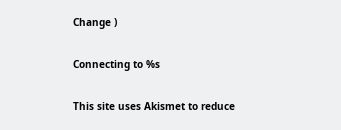Change )

Connecting to %s

This site uses Akismet to reduce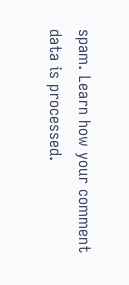spam. Learn how your comment data is processed.